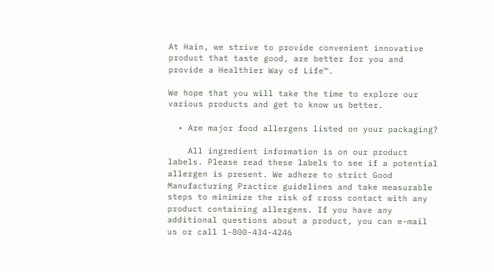At Hain, we strive to provide convenient innovative product that taste good, are better for you and provide a Healthier Way of Life™.

We hope that you will take the time to explore our various products and get to know us better.

  • Are major food allergens listed on your packaging?

    All ingredient information is on our product labels. Please read these labels to see if a potential allergen is present. We adhere to strict Good Manufacturing Practice guidelines and take measurable steps to minimize the risk of cross contact with any product containing allergens. If you have any additional questions about a product, you can e-mail us or call 1-800-434-4246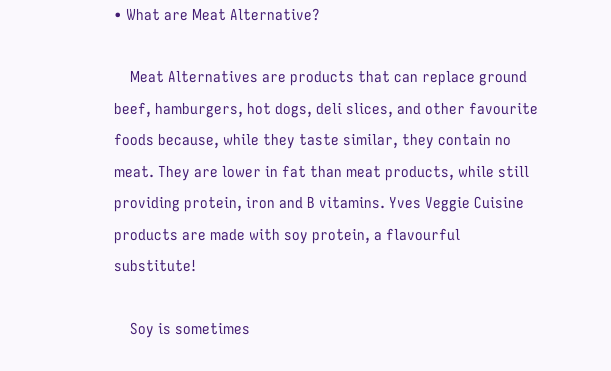• What are Meat Alternative?

    Meat Alternatives are products that can replace ground beef, hamburgers, hot dogs, deli slices, and other favourite foods because, while they taste similar, they contain no meat. They are lower in fat than meat products, while still providing protein, iron and B vitamins. Yves Veggie Cuisine products are made with soy protein, a flavourful substitute!

    Soy is sometimes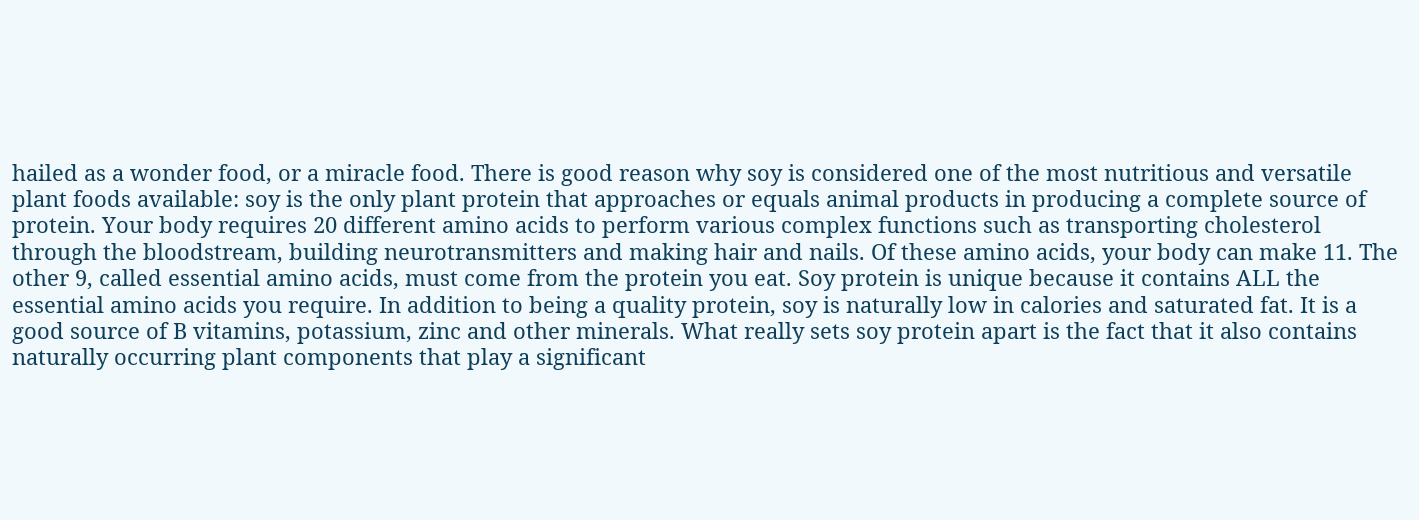hailed as a wonder food, or a miracle food. There is good reason why soy is considered one of the most nutritious and versatile plant foods available: soy is the only plant protein that approaches or equals animal products in producing a complete source of protein. Your body requires 20 different amino acids to perform various complex functions such as transporting cholesterol through the bloodstream, building neurotransmitters and making hair and nails. Of these amino acids, your body can make 11. The other 9, called essential amino acids, must come from the protein you eat. Soy protein is unique because it contains ALL the essential amino acids you require. In addition to being a quality protein, soy is naturally low in calories and saturated fat. It is a good source of B vitamins, potassium, zinc and other minerals. What really sets soy protein apart is the fact that it also contains naturally occurring plant components that play a significant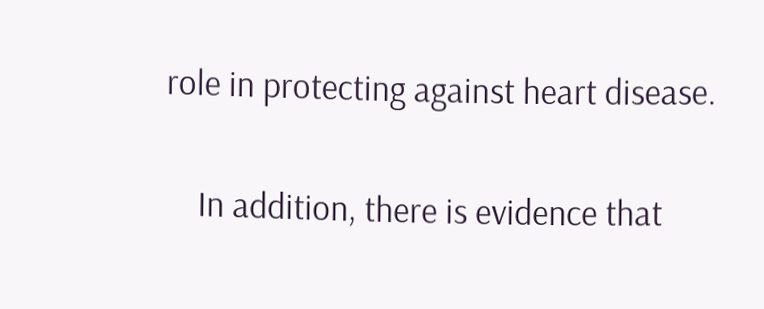role in protecting against heart disease.

    In addition, there is evidence that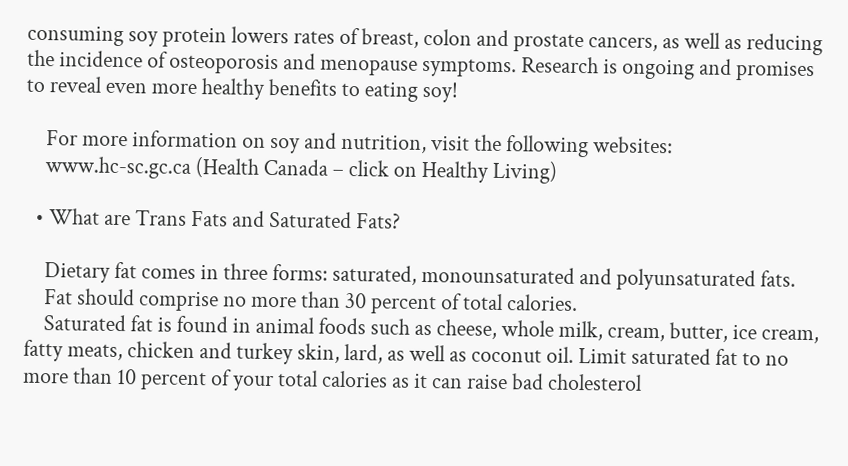consuming soy protein lowers rates of breast, colon and prostate cancers, as well as reducing the incidence of osteoporosis and menopause symptoms. Research is ongoing and promises to reveal even more healthy benefits to eating soy!

    For more information on soy and nutrition, visit the following websites:
    www.hc-sc.gc.ca (Health Canada – click on Healthy Living)

  • What are Trans Fats and Saturated Fats?

    Dietary fat comes in three forms: saturated, monounsaturated and polyunsaturated fats.
    Fat should comprise no more than 30 percent of total calories.
    Saturated fat is found in animal foods such as cheese, whole milk, cream, butter, ice cream, fatty meats, chicken and turkey skin, lard, as well as coconut oil. Limit saturated fat to no more than 10 percent of your total calories as it can raise bad cholesterol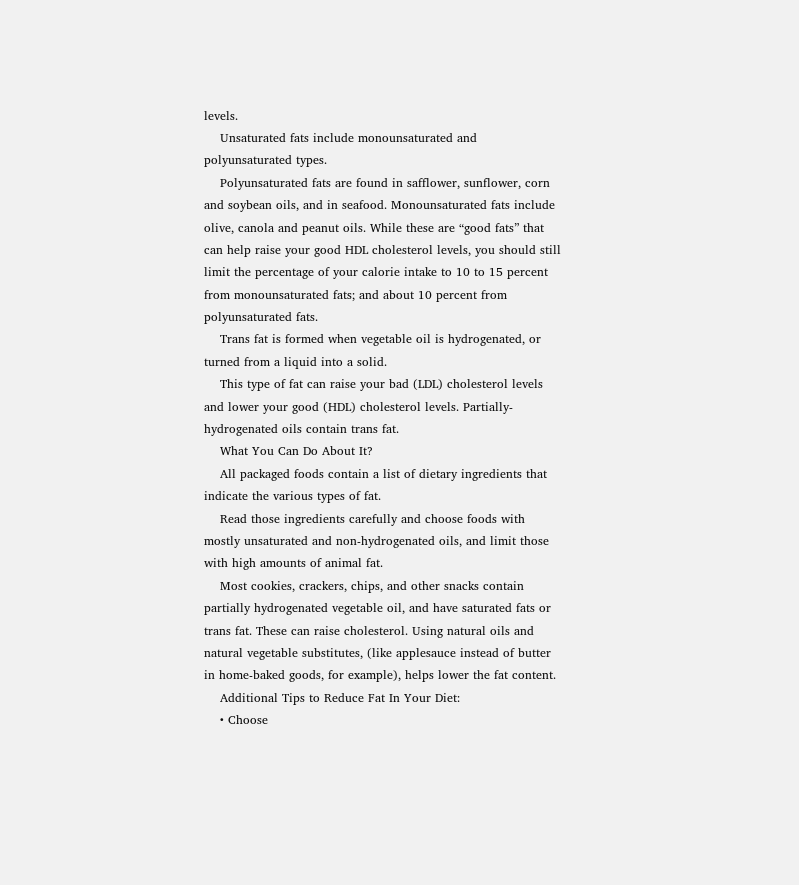levels.
    Unsaturated fats include monounsaturated and polyunsaturated types.
    Polyunsaturated fats are found in safflower, sunflower, corn and soybean oils, and in seafood. Monounsaturated fats include olive, canola and peanut oils. While these are “good fats” that can help raise your good HDL cholesterol levels, you should still limit the percentage of your calorie intake to 10 to 15 percent from monounsaturated fats; and about 10 percent from polyunsaturated fats.
    Trans fat is formed when vegetable oil is hydrogenated, or turned from a liquid into a solid.
    This type of fat can raise your bad (LDL) cholesterol levels and lower your good (HDL) cholesterol levels. Partially-hydrogenated oils contain trans fat.
    What You Can Do About It?
    All packaged foods contain a list of dietary ingredients that indicate the various types of fat.
    Read those ingredients carefully and choose foods with mostly unsaturated and non-hydrogenated oils, and limit those with high amounts of animal fat.
    Most cookies, crackers, chips, and other snacks contain partially hydrogenated vegetable oil, and have saturated fats or trans fat. These can raise cholesterol. Using natural oils and natural vegetable substitutes, (like applesauce instead of butter in home-baked goods, for example), helps lower the fat content.
    Additional Tips to Reduce Fat In Your Diet:
    • Choose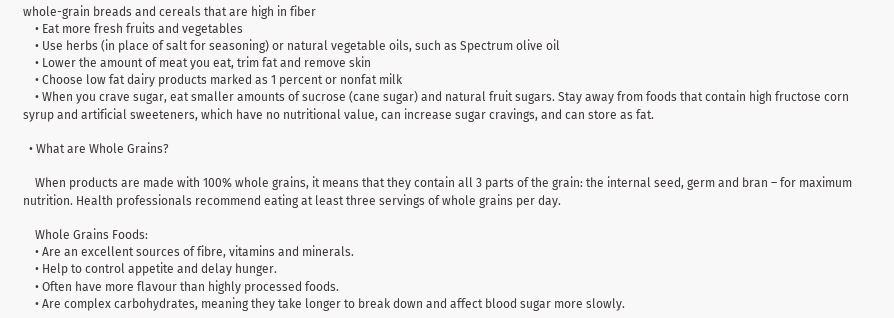whole-grain breads and cereals that are high in fiber
    • Eat more fresh fruits and vegetables
    • Use herbs (in place of salt for seasoning) or natural vegetable oils, such as Spectrum olive oil
    • Lower the amount of meat you eat, trim fat and remove skin
    • Choose low fat dairy products marked as 1 percent or nonfat milk
    • When you crave sugar, eat smaller amounts of sucrose (cane sugar) and natural fruit sugars. Stay away from foods that contain high fructose corn syrup and artificial sweeteners, which have no nutritional value, can increase sugar cravings, and can store as fat.

  • What are Whole Grains?

    When products are made with 100% whole grains, it means that they contain all 3 parts of the grain: the internal seed, germ and bran – for maximum nutrition. Health professionals recommend eating at least three servings of whole grains per day.

    Whole Grains Foods:
    • Are an excellent sources of fibre, vitamins and minerals.
    • Help to control appetite and delay hunger.
    • Often have more flavour than highly processed foods.
    • Are complex carbohydrates, meaning they take longer to break down and affect blood sugar more slowly.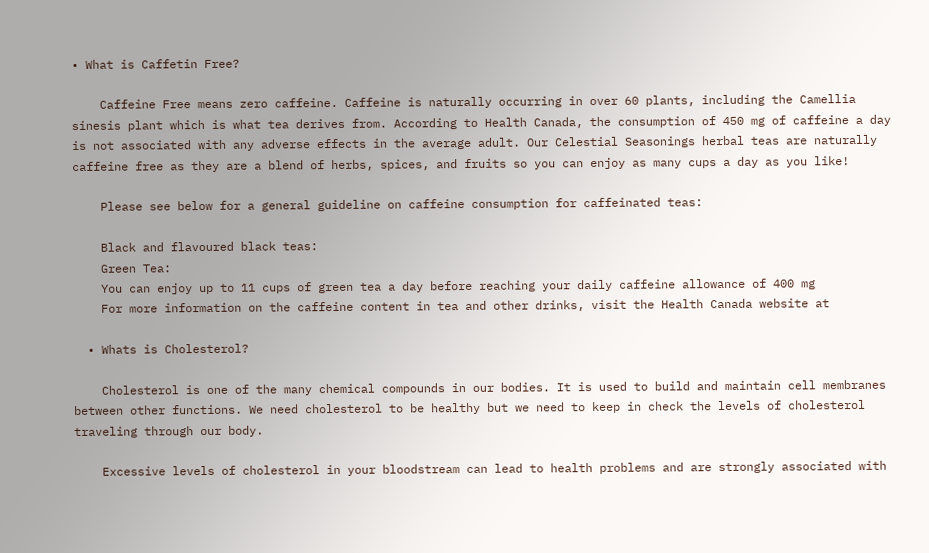• What is Caffetin Free?

    Caffeine Free means zero caffeine. Caffeine is naturally occurring in over 60 plants, including the Camellia sinesis plant which is what tea derives from. According to Health Canada, the consumption of 450 mg of caffeine a day is not associated with any adverse effects in the average adult. Our Celestial Seasonings herbal teas are naturally caffeine free as they are a blend of herbs, spices, and fruits so you can enjoy as many cups a day as you like!

    Please see below for a general guideline on caffeine consumption for caffeinated teas:

    Black and flavoured black teas:
    Green Tea:
    You can enjoy up to 11 cups of green tea a day before reaching your daily caffeine allowance of 400 mg
    For more information on the caffeine content in tea and other drinks, visit the Health Canada website at

  • Whats is Cholesterol?

    Cholesterol is one of the many chemical compounds in our bodies. It is used to build and maintain cell membranes between other functions. We need cholesterol to be healthy but we need to keep in check the levels of cholesterol traveling through our body.

    Excessive levels of cholesterol in your bloodstream can lead to health problems and are strongly associated with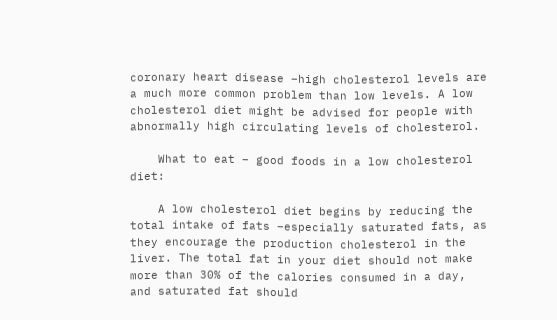coronary heart disease –high cholesterol levels are a much more common problem than low levels. A low cholesterol diet might be advised for people with abnormally high circulating levels of cholesterol.

    What to eat – good foods in a low cholesterol diet:

    A low cholesterol diet begins by reducing the total intake of fats –especially saturated fats, as they encourage the production cholesterol in the liver. The total fat in your diet should not make more than 30% of the calories consumed in a day, and saturated fat should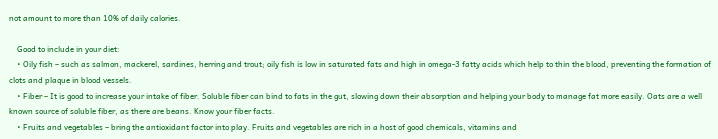not amount to more than 10% of daily calories.

    Good to include in your diet:
    • Oily fish – such as salmon, mackerel, sardines, herring and trout; oily fish is low in saturated fats and high in omega-3 fatty acids which help to thin the blood, preventing the formation of clots and plaque in blood vessels.
    • Fiber – It is good to increase your intake of fiber. Soluble fiber can bind to fats in the gut, slowing down their absorption and helping your body to manage fat more easily. Oats are a well known source of soluble fiber, as there are beans. Know your fiber facts.
    • Fruits and vegetables – bring the antioxidant factor into play. Fruits and vegetables are rich in a host of good chemicals, vitamins and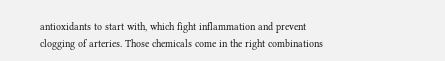antioxidants to start with, which fight inflammation and prevent clogging of arteries. Those chemicals come in the right combinations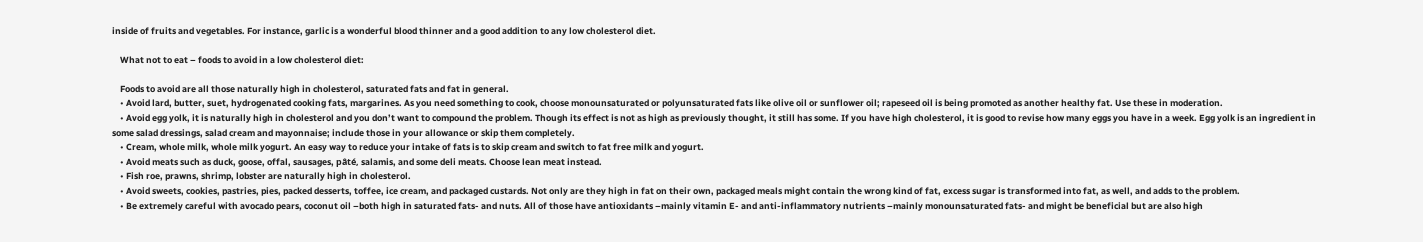inside of fruits and vegetables. For instance, garlic is a wonderful blood thinner and a good addition to any low cholesterol diet.

    What not to eat – foods to avoid in a low cholesterol diet:

    Foods to avoid are all those naturally high in cholesterol, saturated fats and fat in general.
    • Avoid lard, butter, suet, hydrogenated cooking fats, margarines. As you need something to cook, choose monounsaturated or polyunsaturated fats like olive oil or sunflower oil; rapeseed oil is being promoted as another healthy fat. Use these in moderation.
    • Avoid egg yolk, it is naturally high in cholesterol and you don’t want to compound the problem. Though its effect is not as high as previously thought, it still has some. If you have high cholesterol, it is good to revise how many eggs you have in a week. Egg yolk is an ingredient in some salad dressings, salad cream and mayonnaise; include those in your allowance or skip them completely.
    • Cream, whole milk, whole milk yogurt. An easy way to reduce your intake of fats is to skip cream and switch to fat free milk and yogurt.
    • Avoid meats such as duck, goose, offal, sausages, pâté, salamis, and some deli meats. Choose lean meat instead.
    • Fish roe, prawns, shrimp, lobster are naturally high in cholesterol.
    • Avoid sweets, cookies, pastries, pies, packed desserts, toffee, ice cream, and packaged custards. Not only are they high in fat on their own, packaged meals might contain the wrong kind of fat, excess sugar is transformed into fat, as well, and adds to the problem.
    • Be extremely careful with avocado pears, coconut oil –both high in saturated fats- and nuts. All of those have antioxidants –mainly vitamin E- and anti-inflammatory nutrients –mainly monounsaturated fats- and might be beneficial but are also high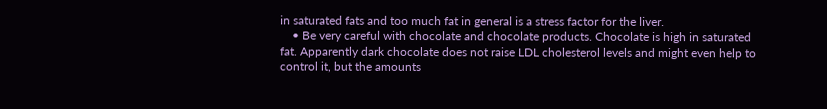in saturated fats and too much fat in general is a stress factor for the liver.
    • Be very careful with chocolate and chocolate products. Chocolate is high in saturated fat. Apparently dark chocolate does not raise LDL cholesterol levels and might even help to control it, but the amounts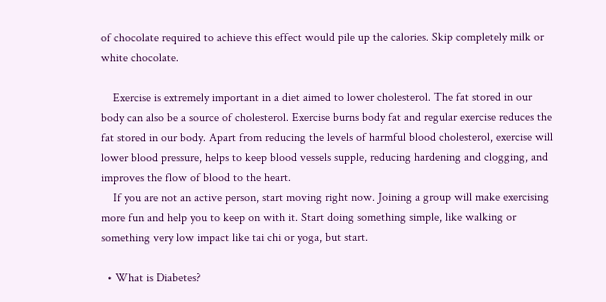of chocolate required to achieve this effect would pile up the calories. Skip completely milk or white chocolate.

    Exercise is extremely important in a diet aimed to lower cholesterol. The fat stored in our body can also be a source of cholesterol. Exercise burns body fat and regular exercise reduces the fat stored in our body. Apart from reducing the levels of harmful blood cholesterol, exercise will lower blood pressure, helps to keep blood vessels supple, reducing hardening and clogging, and improves the flow of blood to the heart.
    If you are not an active person, start moving right now. Joining a group will make exercising more fun and help you to keep on with it. Start doing something simple, like walking or something very low impact like tai chi or yoga, but start.

  • What is Diabetes?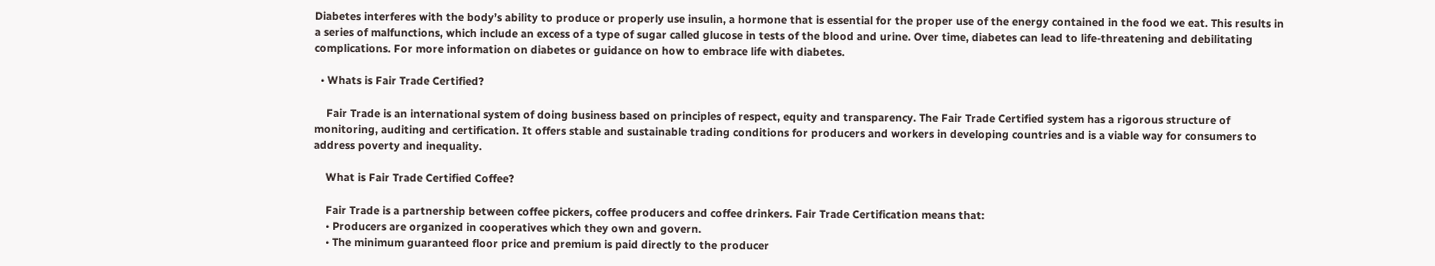Diabetes interferes with the body’s ability to produce or properly use insulin, a hormone that is essential for the proper use of the energy contained in the food we eat. This results in a series of malfunctions, which include an excess of a type of sugar called glucose in tests of the blood and urine. Over time, diabetes can lead to life-threatening and debilitating complications. For more information on diabetes or guidance on how to embrace life with diabetes.

  • Whats is Fair Trade Certified?

    Fair Trade is an international system of doing business based on principles of respect, equity and transparency. The Fair Trade Certified system has a rigorous structure of monitoring, auditing and certification. It offers stable and sustainable trading conditions for producers and workers in developing countries and is a viable way for consumers to address poverty and inequality.

    What is Fair Trade Certified Coffee?

    Fair Trade is a partnership between coffee pickers, coffee producers and coffee drinkers. Fair Trade Certification means that:
    • Producers are organized in cooperatives which they own and govern.
    • The minimum guaranteed floor price and premium is paid directly to the producer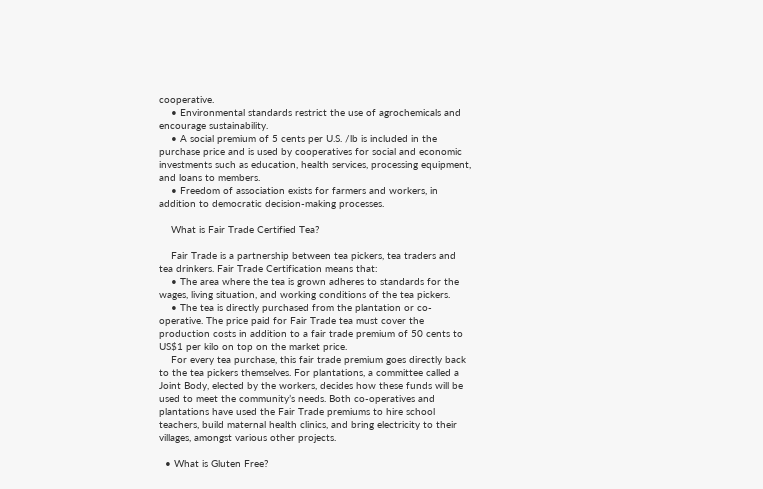cooperative.
    • Environmental standards restrict the use of agrochemicals and encourage sustainability.
    • A social premium of 5 cents per U.S. /lb is included in the purchase price and is used by cooperatives for social and economic investments such as education, health services, processing equipment, and loans to members.
    • Freedom of association exists for farmers and workers, in addition to democratic decision-making processes.

    What is Fair Trade Certified Tea?

    Fair Trade is a partnership between tea pickers, tea traders and tea drinkers. Fair Trade Certification means that:
    • The area where the tea is grown adheres to standards for the wages, living situation, and working conditions of the tea pickers.
    • The tea is directly purchased from the plantation or co-operative. The price paid for Fair Trade tea must cover the production costs in addition to a fair trade premium of 50 cents to US$1 per kilo on top on the market price.
    For every tea purchase, this fair trade premium goes directly back to the tea pickers themselves. For plantations, a committee called a Joint Body, elected by the workers, decides how these funds will be used to meet the community’s needs. Both co-operatives and plantations have used the Fair Trade premiums to hire school teachers, build maternal health clinics, and bring electricity to their villages, amongst various other projects.

  • What is Gluten Free?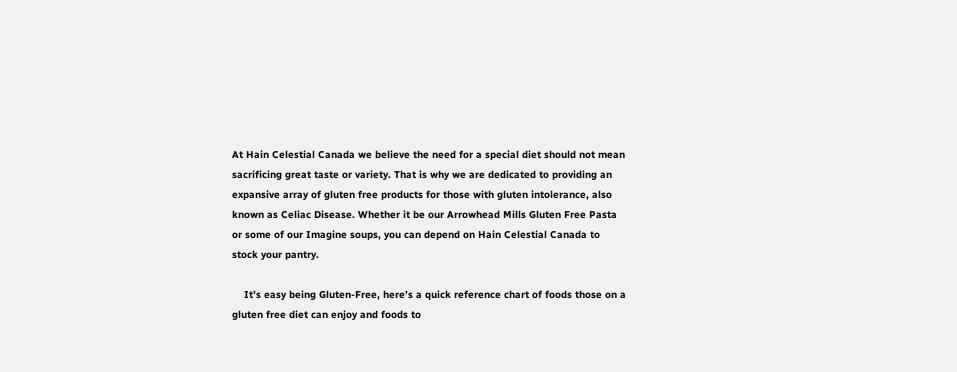At Hain Celestial Canada we believe the need for a special diet should not mean sacrificing great taste or variety. That is why we are dedicated to providing an expansive array of gluten free products for those with gluten intolerance, also known as Celiac Disease. Whether it be our Arrowhead Mills Gluten Free Pasta or some of our Imagine soups, you can depend on Hain Celestial Canada to stock your pantry.

    It’s easy being Gluten-Free, here’s a quick reference chart of foods those on a gluten free diet can enjoy and foods to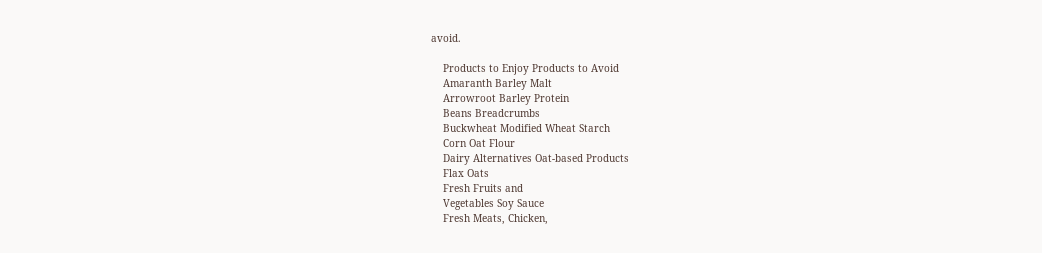avoid.

    Products to Enjoy Products to Avoid
    Amaranth Barley Malt
    Arrowroot Barley Protein
    Beans Breadcrumbs
    Buckwheat Modified Wheat Starch
    Corn Oat Flour
    Dairy Alternatives Oat-based Products
    Flax Oats
    Fresh Fruits and
    Vegetables Soy Sauce
    Fresh Meats, Chicken,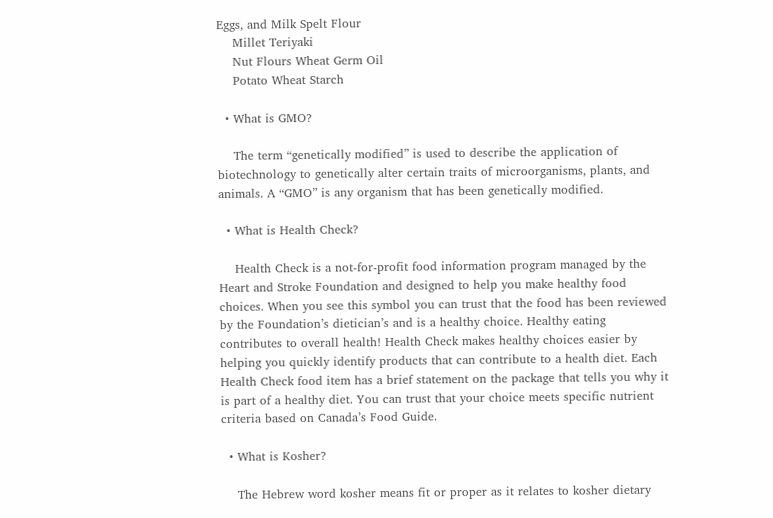Eggs, and Milk Spelt Flour
    Millet Teriyaki
    Nut Flours Wheat Germ Oil
    Potato Wheat Starch

  • What is GMO?

    The term “genetically modified” is used to describe the application of biotechnology to genetically alter certain traits of microorganisms, plants, and animals. A “GMO” is any organism that has been genetically modified.

  • What is Health Check?

    Health Check is a not-for-profit food information program managed by the Heart and Stroke Foundation and designed to help you make healthy food choices. When you see this symbol you can trust that the food has been reviewed by the Foundation’s dietician’s and is a healthy choice. Healthy eating contributes to overall health! Health Check makes healthy choices easier by helping you quickly identify products that can contribute to a health diet. Each Health Check food item has a brief statement on the package that tells you why it is part of a healthy diet. You can trust that your choice meets specific nutrient criteria based on Canada’s Food Guide.

  • What is Kosher?

    The Hebrew word kosher means fit or proper as it relates to kosher dietary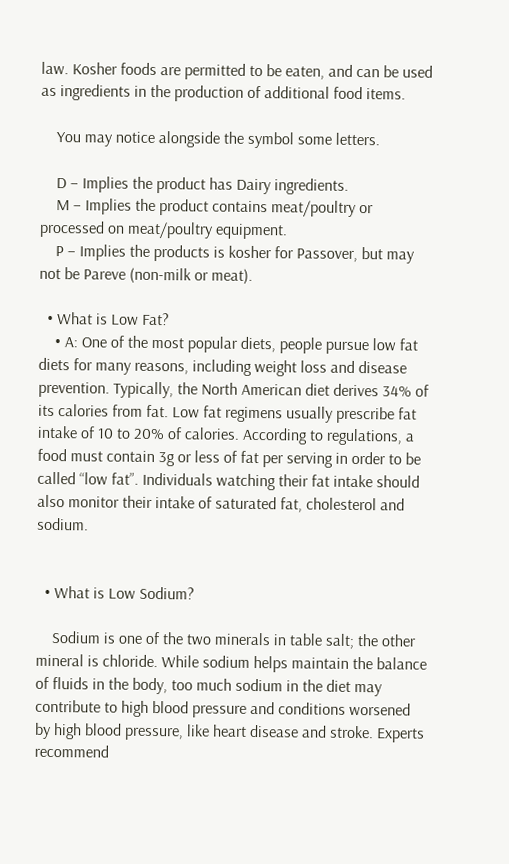law. Kosher foods are permitted to be eaten, and can be used as ingredients in the production of additional food items.

    You may notice alongside the symbol some letters.

    D – Implies the product has Dairy ingredients.
    M – Implies the product contains meat/poultry or processed on meat/poultry equipment.
    P – Implies the products is kosher for Passover, but may not be Pareve (non-milk or meat).

  • What is Low Fat?
    • A: One of the most popular diets, people pursue low fat diets for many reasons, including weight loss and disease prevention. Typically, the North American diet derives 34% of its calories from fat. Low fat regimens usually prescribe fat intake of 10 to 20% of calories. According to regulations, a food must contain 3g or less of fat per serving in order to be called “low fat”. Individuals watching their fat intake should also monitor their intake of saturated fat, cholesterol and sodium.


  • What is Low Sodium?

    Sodium is one of the two minerals in table salt; the other mineral is chloride. While sodium helps maintain the balance of fluids in the body, too much sodium in the diet may contribute to high blood pressure and conditions worsened by high blood pressure, like heart disease and stroke. Experts recommend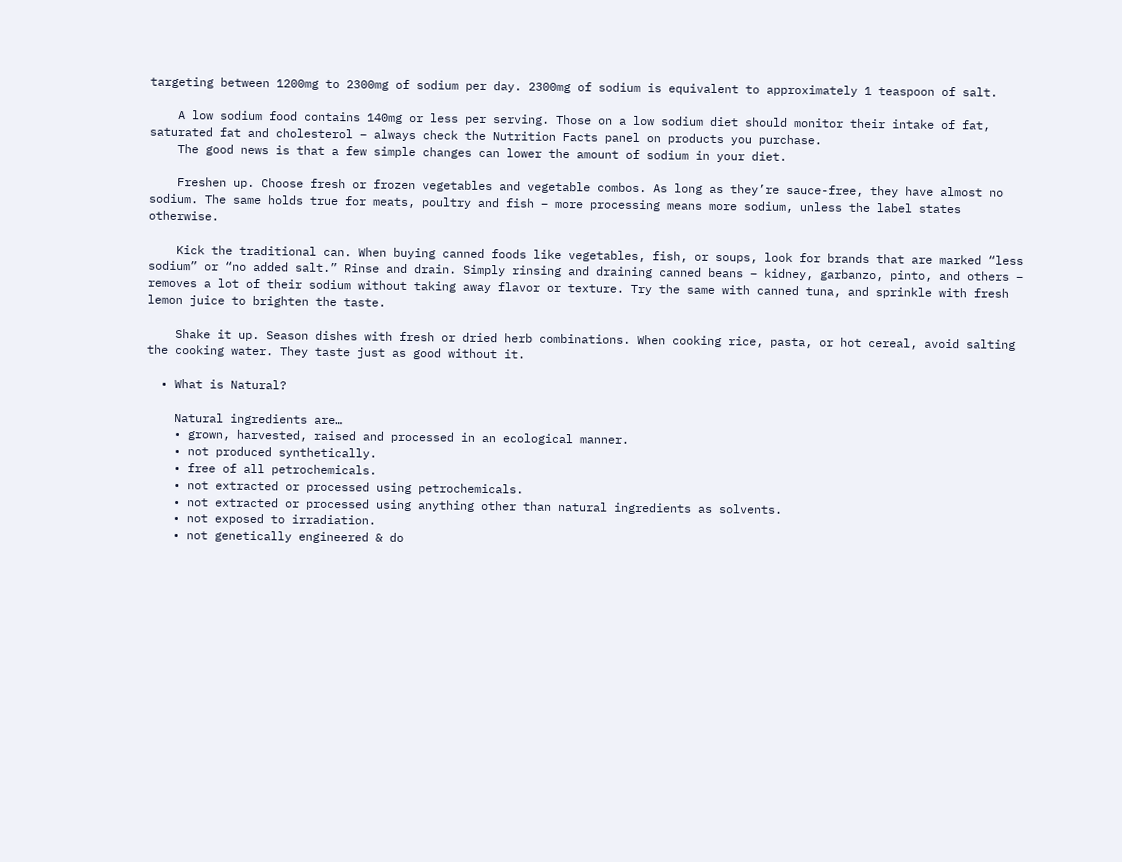targeting between 1200mg to 2300mg of sodium per day. 2300mg of sodium is equivalent to approximately 1 teaspoon of salt.

    A low sodium food contains 140mg or less per serving. Those on a low sodium diet should monitor their intake of fat, saturated fat and cholesterol – always check the Nutrition Facts panel on products you purchase.
    The good news is that a few simple changes can lower the amount of sodium in your diet.

    Freshen up. Choose fresh or frozen vegetables and vegetable combos. As long as they’re sauce-free, they have almost no sodium. The same holds true for meats, poultry and fish – more processing means more sodium, unless the label states otherwise.

    Kick the traditional can. When buying canned foods like vegetables, fish, or soups, look for brands that are marked “less sodium” or “no added salt.” Rinse and drain. Simply rinsing and draining canned beans – kidney, garbanzo, pinto, and others – removes a lot of their sodium without taking away flavor or texture. Try the same with canned tuna, and sprinkle with fresh lemon juice to brighten the taste.

    Shake it up. Season dishes with fresh or dried herb combinations. When cooking rice, pasta, or hot cereal, avoid salting the cooking water. They taste just as good without it.

  • What is Natural?

    Natural ingredients are…
    • grown, harvested, raised and processed in an ecological manner.
    • not produced synthetically.
    • free of all petrochemicals.
    • not extracted or processed using petrochemicals.
    • not extracted or processed using anything other than natural ingredients as solvents.
    • not exposed to irradiation.
    • not genetically engineered & do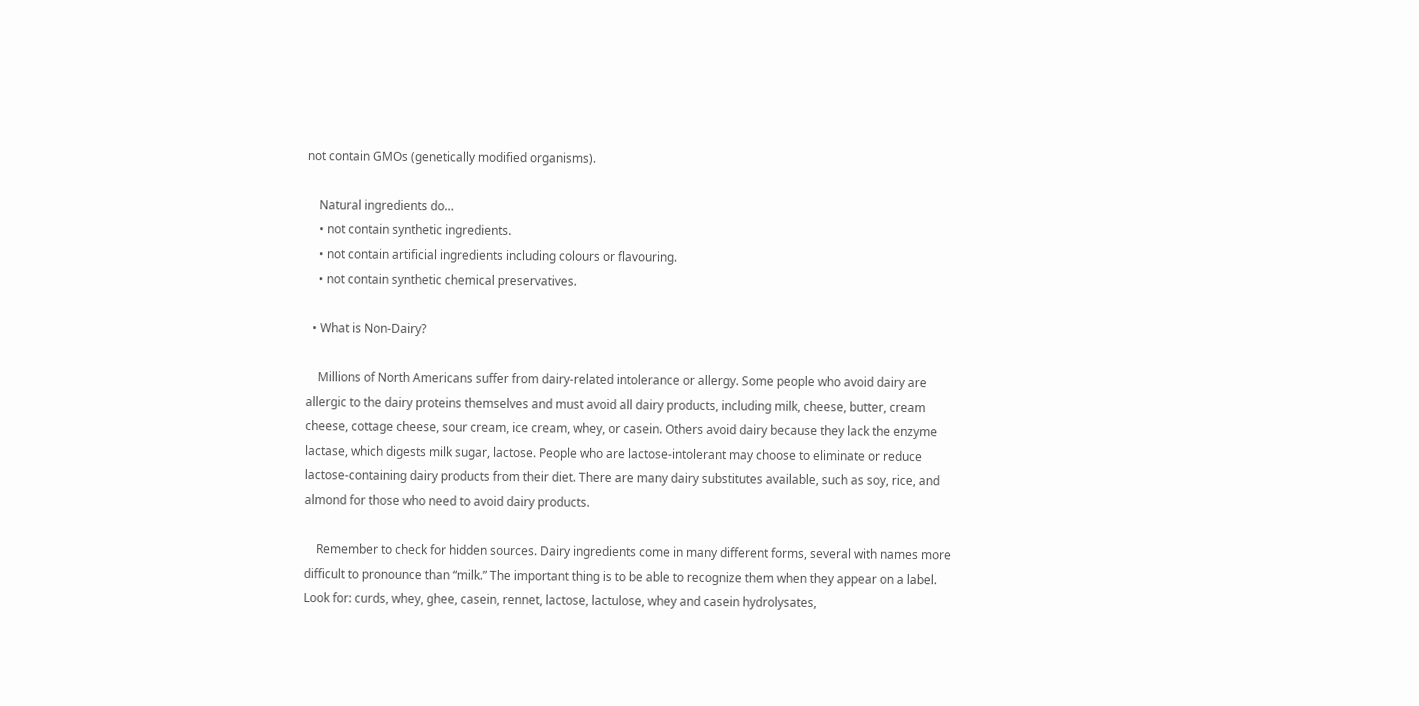not contain GMOs (genetically modified organisms).

    Natural ingredients do…
    • not contain synthetic ingredients.
    • not contain artificial ingredients including colours or flavouring.
    • not contain synthetic chemical preservatives.

  • What is Non-Dairy?

    Millions of North Americans suffer from dairy-related intolerance or allergy. Some people who avoid dairy are allergic to the dairy proteins themselves and must avoid all dairy products, including milk, cheese, butter, cream cheese, cottage cheese, sour cream, ice cream, whey, or casein. Others avoid dairy because they lack the enzyme lactase, which digests milk sugar, lactose. People who are lactose-intolerant may choose to eliminate or reduce lactose-containing dairy products from their diet. There are many dairy substitutes available, such as soy, rice, and almond for those who need to avoid dairy products.

    Remember to check for hidden sources. Dairy ingredients come in many different forms, several with names more difficult to pronounce than “milk.” The important thing is to be able to recognize them when they appear on a label. Look for: curds, whey, ghee, casein, rennet, lactose, lactulose, whey and casein hydrolysates,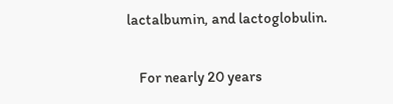lactalbumin, and lactoglobulin.

    For nearly 20 years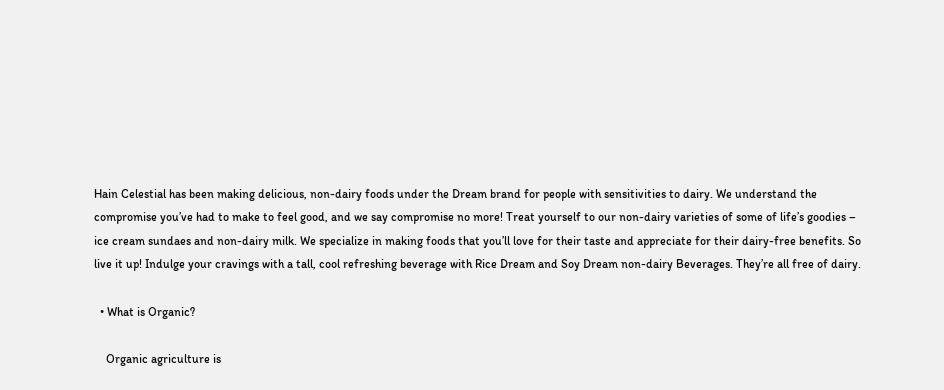Hain Celestial has been making delicious, non-dairy foods under the Dream brand for people with sensitivities to dairy. We understand the compromise you’ve had to make to feel good, and we say compromise no more! Treat yourself to our non-dairy varieties of some of life’s goodies – ice cream sundaes and non-dairy milk. We specialize in making foods that you’ll love for their taste and appreciate for their dairy-free benefits. So live it up! Indulge your cravings with a tall, cool refreshing beverage with Rice Dream and Soy Dream non-dairy Beverages. They’re all free of dairy.

  • What is Organic?

    Organic agriculture is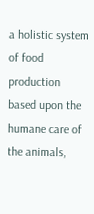a holistic system of food production based upon the humane care of the animals,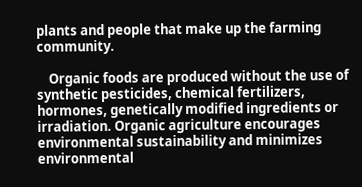plants and people that make up the farming community.

    Organic foods are produced without the use of synthetic pesticides, chemical fertilizers, hormones, genetically modified ingredients or irradiation. Organic agriculture encourages environmental sustainability and minimizes environmental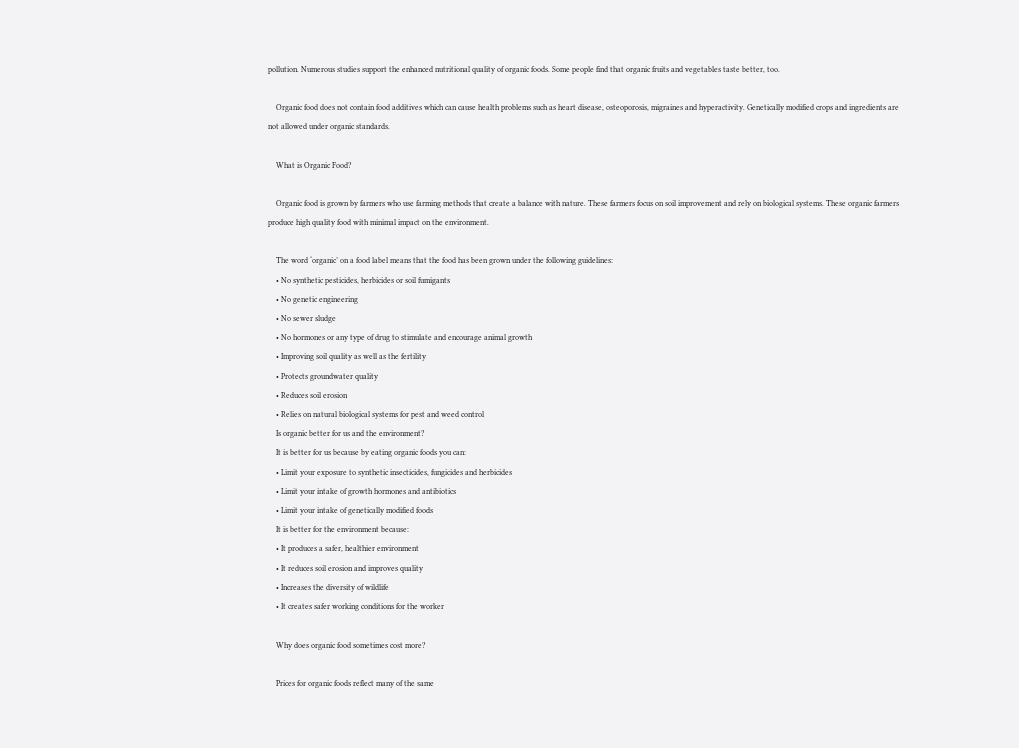pollution. Numerous studies support the enhanced nutritional quality of organic foods. Some people find that organic fruits and vegetables taste better, too.

    Organic food does not contain food additives which can cause health problems such as heart disease, osteoporosis, migraines and hyperactivity. Genetically modified crops and ingredients are not allowed under organic standards.

    What is Organic Food?

    Organic food is grown by farmers who use farming methods that create a balance with nature. These farmers focus on soil improvement and rely on biological systems. These organic farmers produce high quality food with minimal impact on the environment.

    The word ‘organic’ on a food label means that the food has been grown under the following guidelines:
    • No synthetic pesticides, herbicides or soil fumigants
    • No genetic engineering
    • No sewer sludge
    • No hormones or any type of drug to stimulate and encourage animal growth
    • Improving soil quality as well as the fertility
    • Protects groundwater quality
    • Reduces soil erosion
    • Relies on natural biological systems for pest and weed control
    Is organic better for us and the environment?
    It is better for us because by eating organic foods you can:
    • Limit your exposure to synthetic insecticides, fungicides and herbicides
    • Limit your intake of growth hormones and antibiotics
    • Limit your intake of genetically modified foods
    It is better for the environment because:
    • It produces a safer, healthier environment
    • It reduces soil erosion and improves quality
    • Increases the diversity of wildlife
    • It creates safer working conditions for the worker

    Why does organic food sometimes cost more?

    Prices for organic foods reflect many of the same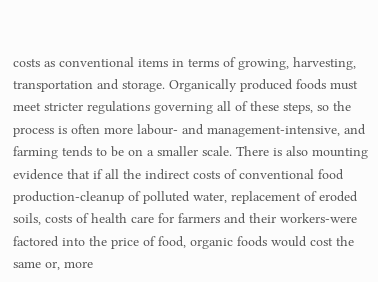costs as conventional items in terms of growing, harvesting, transportation and storage. Organically produced foods must meet stricter regulations governing all of these steps, so the process is often more labour- and management-intensive, and farming tends to be on a smaller scale. There is also mounting evidence that if all the indirect costs of conventional food production-cleanup of polluted water, replacement of eroded soils, costs of health care for farmers and their workers-were factored into the price of food, organic foods would cost the same or, more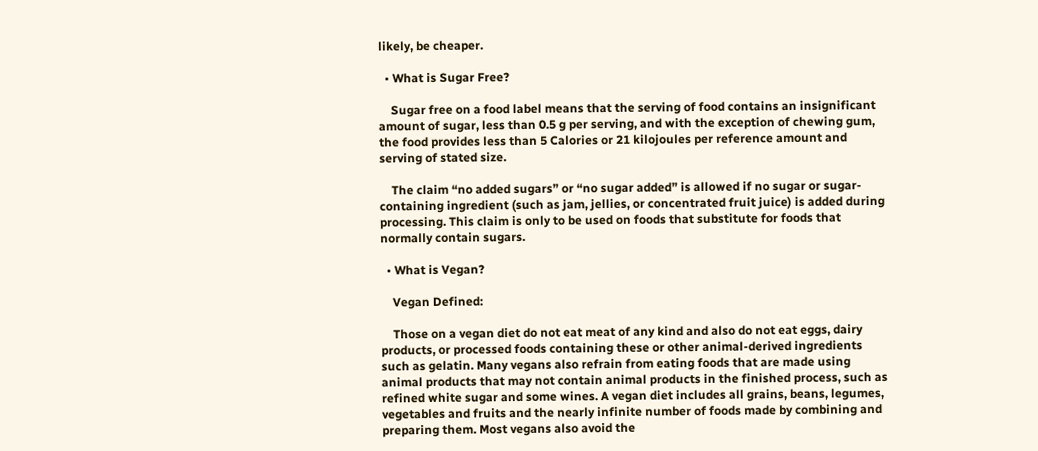likely, be cheaper.

  • What is Sugar Free?

    Sugar free on a food label means that the serving of food contains an insignificant amount of sugar, less than 0.5 g per serving, and with the exception of chewing gum, the food provides less than 5 Calories or 21 kilojoules per reference amount and serving of stated size.

    The claim “no added sugars” or “no sugar added” is allowed if no sugar or sugar-containing ingredient (such as jam, jellies, or concentrated fruit juice) is added during processing. This claim is only to be used on foods that substitute for foods that normally contain sugars.

  • What is Vegan?

    Vegan Defined:

    Those on a vegan diet do not eat meat of any kind and also do not eat eggs, dairy products, or processed foods containing these or other animal-derived ingredients such as gelatin. Many vegans also refrain from eating foods that are made using animal products that may not contain animal products in the finished process, such as refined white sugar and some wines. A vegan diet includes all grains, beans, legumes, vegetables and fruits and the nearly infinite number of foods made by combining and preparing them. Most vegans also avoid the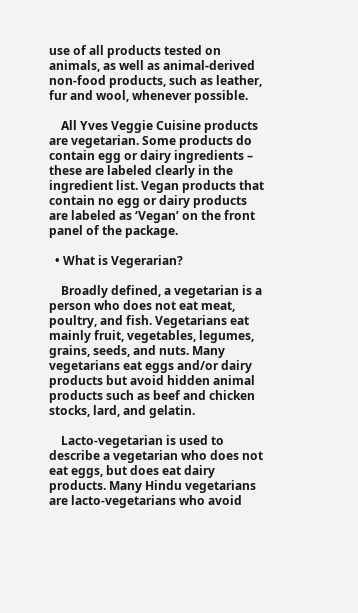use of all products tested on animals, as well as animal-derived non-food products, such as leather, fur and wool, whenever possible.

    All Yves Veggie Cuisine products are vegetarian. Some products do contain egg or dairy ingredients – these are labeled clearly in the ingredient list. Vegan products that contain no egg or dairy products are labeled as ‘Vegan’ on the front panel of the package.

  • What is Vegerarian?

    Broadly defined, a vegetarian is a person who does not eat meat, poultry, and fish. Vegetarians eat mainly fruit, vegetables, legumes, grains, seeds, and nuts. Many vegetarians eat eggs and/or dairy products but avoid hidden animal products such as beef and chicken stocks, lard, and gelatin.

    Lacto-vegetarian is used to describe a vegetarian who does not eat eggs, but does eat dairy products. Many Hindu vegetarians are lacto-vegetarians who avoid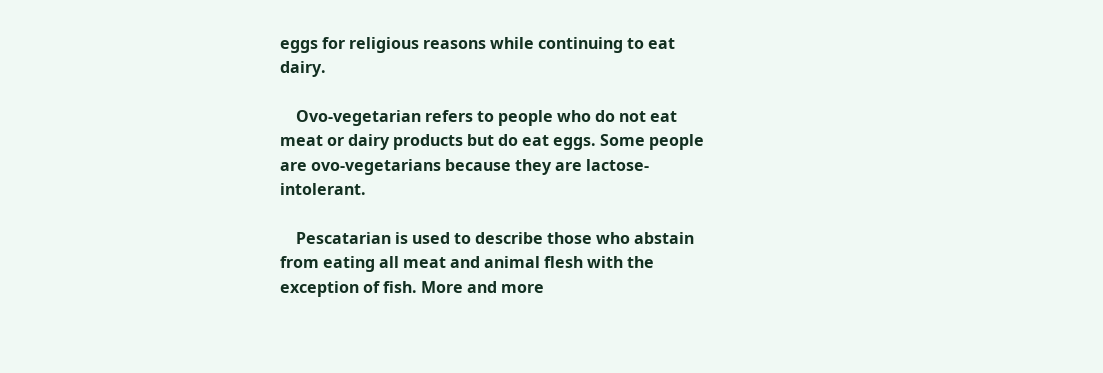eggs for religious reasons while continuing to eat dairy.

    Ovo-vegetarian refers to people who do not eat meat or dairy products but do eat eggs. Some people are ovo-vegetarians because they are lactose-intolerant.

    Pescatarian is used to describe those who abstain from eating all meat and animal flesh with the exception of fish. More and more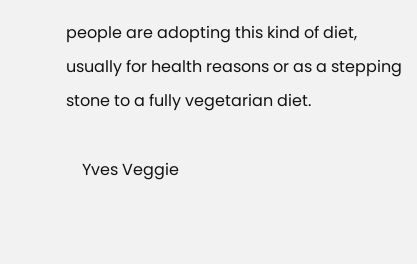people are adopting this kind of diet, usually for health reasons or as a stepping stone to a fully vegetarian diet.

    Yves Veggie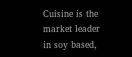Cuisine is the market leader in soy based,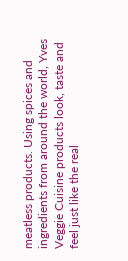meatless products. Using spices and ingredients from around the world, Yves Veggie Cuisine products look, taste and feel just like the real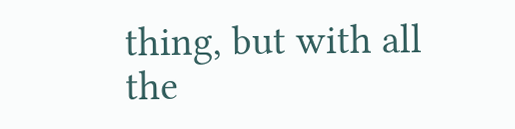thing, but with all the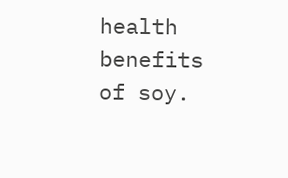health benefits of soy.